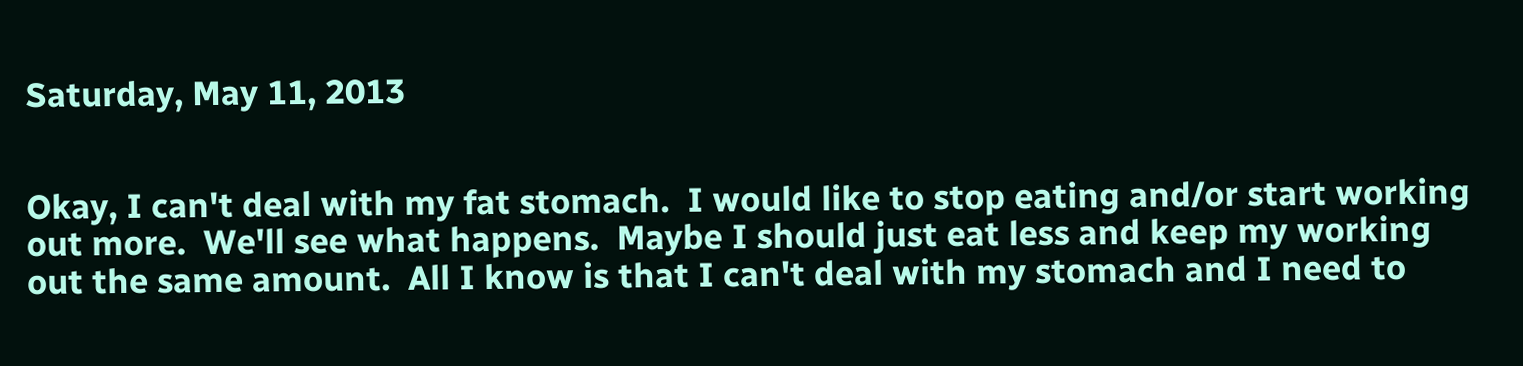Saturday, May 11, 2013


Okay, I can't deal with my fat stomach.  I would like to stop eating and/or start working out more.  We'll see what happens.  Maybe I should just eat less and keep my working out the same amount.  All I know is that I can't deal with my stomach and I need to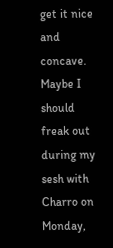get it nice and concave.  Maybe I should freak out during my sesh with Charro on Monday,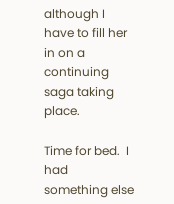although I have to fill her in on a continuing saga taking place.

Time for bed.  I had something else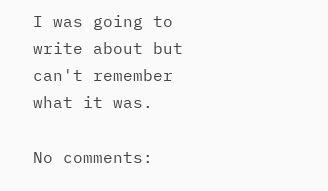I was going to write about but can't remember what it was.

No comments: